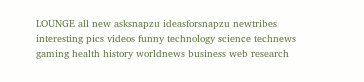LOUNGE all new asksnapzu ideasforsnapzu newtribes interesting pics videos funny technology science technews gaming health history worldnews business web research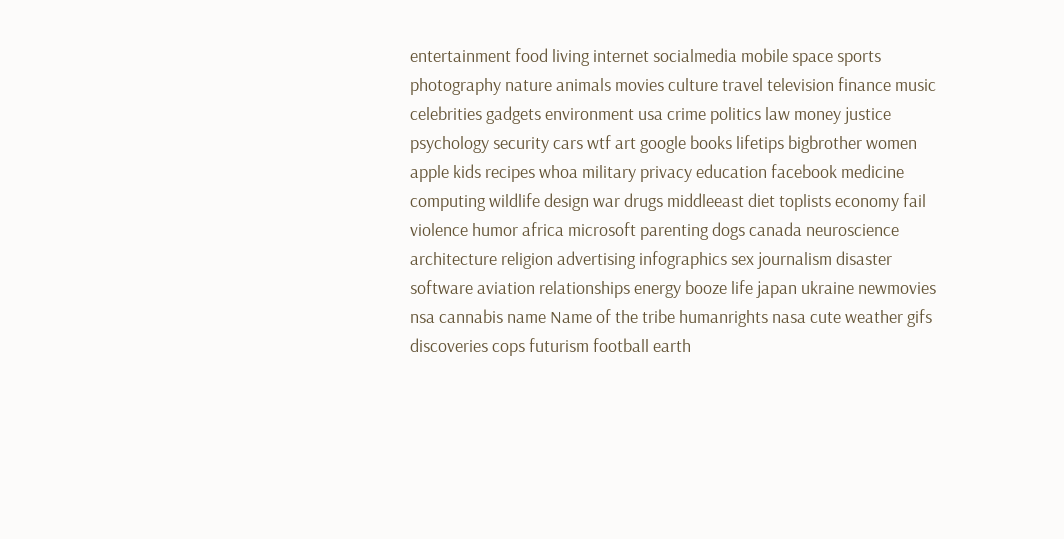entertainment food living internet socialmedia mobile space sports photography nature animals movies culture travel television finance music celebrities gadgets environment usa crime politics law money justice psychology security cars wtf art google books lifetips bigbrother women apple kids recipes whoa military privacy education facebook medicine computing wildlife design war drugs middleeast diet toplists economy fail violence humor africa microsoft parenting dogs canada neuroscience architecture religion advertising infographics sex journalism disaster software aviation relationships energy booze life japan ukraine newmovies nsa cannabis name Name of the tribe humanrights nasa cute weather gifs discoveries cops futurism football earth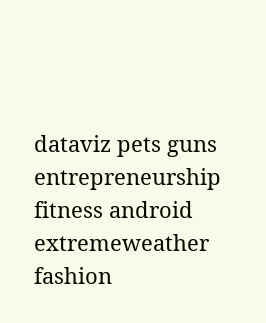dataviz pets guns entrepreneurship fitness android extremeweather fashion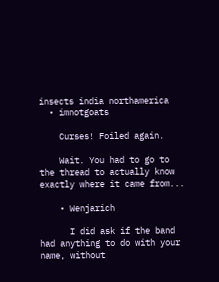insects india northamerica
  • imnotgoats

    Curses! Foiled again.

    Wait. You had to go to the thread to actually know exactly where it came from...

    • Wenjarich

      I did ask if the band had anything to do with your name, without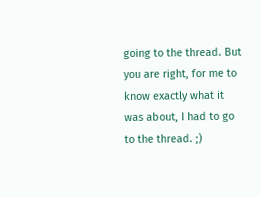going to the thread. But you are right, for me to know exactly what it was about, I had to go to the thread. ;)